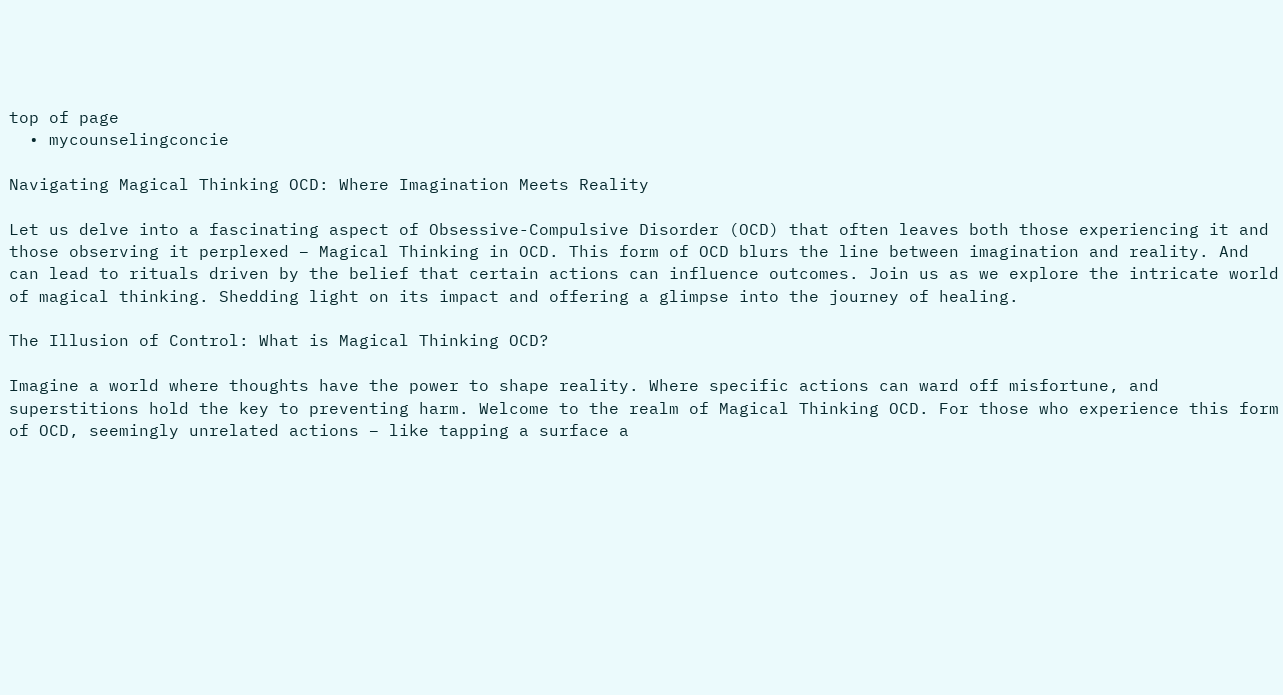top of page
  • mycounselingconcie

Navigating Magical Thinking OCD: Where Imagination Meets Reality

Let us delve into a fascinating aspect of Obsessive-Compulsive Disorder (OCD) that often leaves both those experiencing it and those observing it perplexed – Magical Thinking in OCD. This form of OCD blurs the line between imagination and reality. And can lead to rituals driven by the belief that certain actions can influence outcomes. Join us as we explore the intricate world of magical thinking. Shedding light on its impact and offering a glimpse into the journey of healing.

The Illusion of Control: What is Magical Thinking OCD?

Imagine a world where thoughts have the power to shape reality. Where specific actions can ward off misfortune, and superstitions hold the key to preventing harm. Welcome to the realm of Magical Thinking OCD. For those who experience this form of OCD, seemingly unrelated actions – like tapping a surface a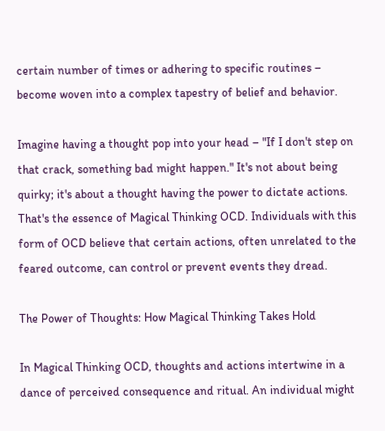certain number of times or adhering to specific routines – become woven into a complex tapestry of belief and behavior.

Imagine having a thought pop into your head – "If I don't step on that crack, something bad might happen." It's not about being quirky; it's about a thought having the power to dictate actions. That's the essence of Magical Thinking OCD. Individuals with this form of OCD believe that certain actions, often unrelated to the feared outcome, can control or prevent events they dread.

The Power of Thoughts: How Magical Thinking Takes Hold

In Magical Thinking OCD, thoughts and actions intertwine in a dance of perceived consequence and ritual. An individual might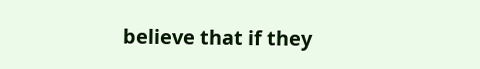believe that if they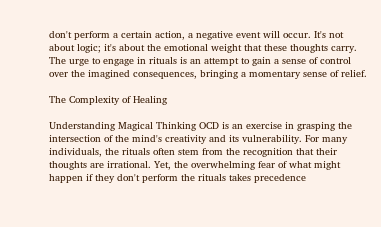don't perform a certain action, a negative event will occur. It's not about logic; it's about the emotional weight that these thoughts carry. The urge to engage in rituals is an attempt to gain a sense of control over the imagined consequences, bringing a momentary sense of relief.

The Complexity of Healing

Understanding Magical Thinking OCD is an exercise in grasping the intersection of the mind's creativity and its vulnerability. For many individuals, the rituals often stem from the recognition that their thoughts are irrational. Yet, the overwhelming fear of what might happen if they don't perform the rituals takes precedence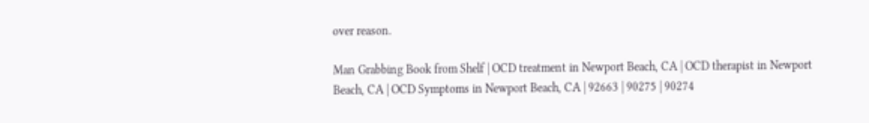over reason.

Man Grabbing Book from Shelf | OCD treatment in Newport Beach, CA | OCD therapist in Newport Beach, CA | OCD Symptoms in Newport Beach, CA | 92663 | 90275 | 90274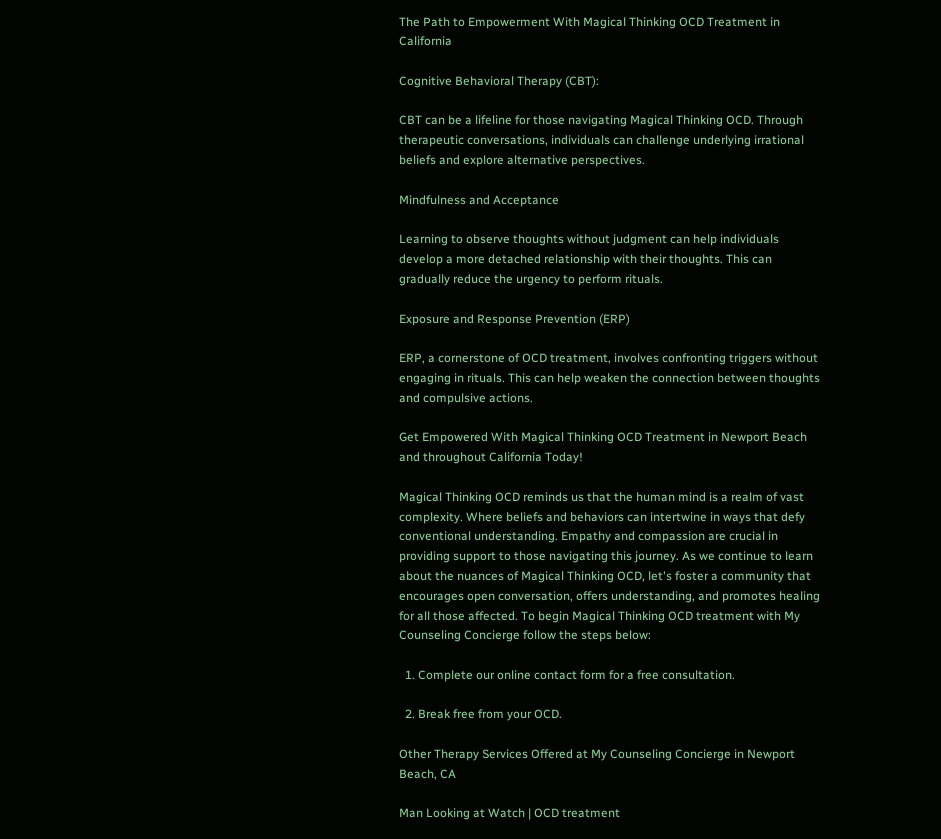The Path to Empowerment With Magical Thinking OCD Treatment in California

Cognitive Behavioral Therapy (CBT):

CBT can be a lifeline for those navigating Magical Thinking OCD. Through therapeutic conversations, individuals can challenge underlying irrational beliefs and explore alternative perspectives.

Mindfulness and Acceptance

Learning to observe thoughts without judgment can help individuals develop a more detached relationship with their thoughts. This can gradually reduce the urgency to perform rituals.

Exposure and Response Prevention (ERP)

ERP, a cornerstone of OCD treatment, involves confronting triggers without engaging in rituals. This can help weaken the connection between thoughts and compulsive actions.

Get Empowered With Magical Thinking OCD Treatment in Newport Beach and throughout California Today!

Magical Thinking OCD reminds us that the human mind is a realm of vast complexity. Where beliefs and behaviors can intertwine in ways that defy conventional understanding. Empathy and compassion are crucial in providing support to those navigating this journey. As we continue to learn about the nuances of Magical Thinking OCD, let's foster a community that encourages open conversation, offers understanding, and promotes healing for all those affected. To begin Magical Thinking OCD treatment with My Counseling Concierge follow the steps below:

  1. Complete our online contact form for a free consultation.

  2. Break free from your OCD.

Other Therapy Services Offered at My Counseling Concierge in Newport Beach, CA

Man Looking at Watch | OCD treatment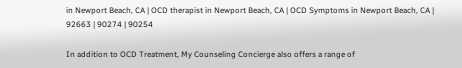in Newport Beach, CA | OCD therapist in Newport Beach, CA | OCD Symptoms in Newport Beach, CA | 92663 | 90274 | 90254

In addition to OCD Treatment, My Counseling Concierge also offers a range of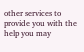other services to provide you with the help you may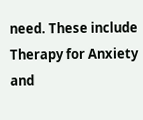need. These include Therapy for Anxiety and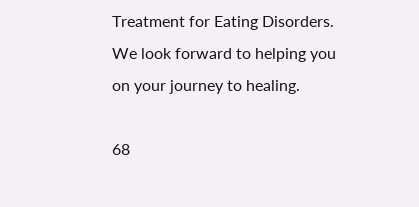Treatment for Eating Disorders. We look forward to helping you on your journey to healing.

68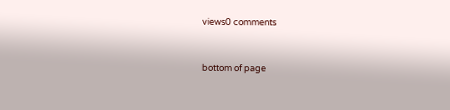views0 comments


bottom of page